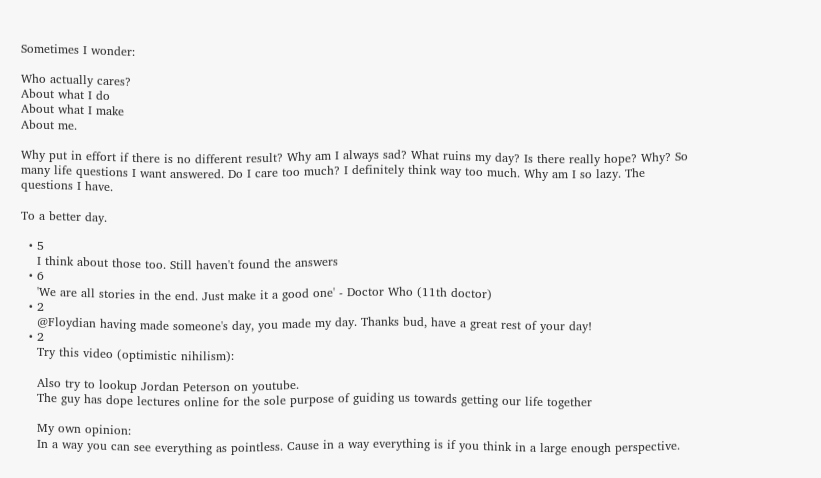Sometimes I wonder:

Who actually cares?
About what I do
About what I make
About me.

Why put in effort if there is no different result? Why am I always sad? What ruins my day? Is there really hope? Why? So many life questions I want answered. Do I care too much? I definitely think way too much. Why am I so lazy. The questions I have.

To a better day.

  • 5
    I think about those too. Still haven't found the answers
  • 6
    'We are all stories in the end. Just make it a good one' - Doctor Who (11th doctor)
  • 2
    @Floydian having made someone's day, you made my day. Thanks bud, have a great rest of your day!
  • 2
    Try this video (optimistic nihilism):

    Also try to lookup Jordan Peterson on youtube.
    The guy has dope lectures online for the sole purpose of guiding us towards getting our life together

    My own opinion:
    In a way you can see everything as pointless. Cause in a way everything is if you think in a large enough perspective.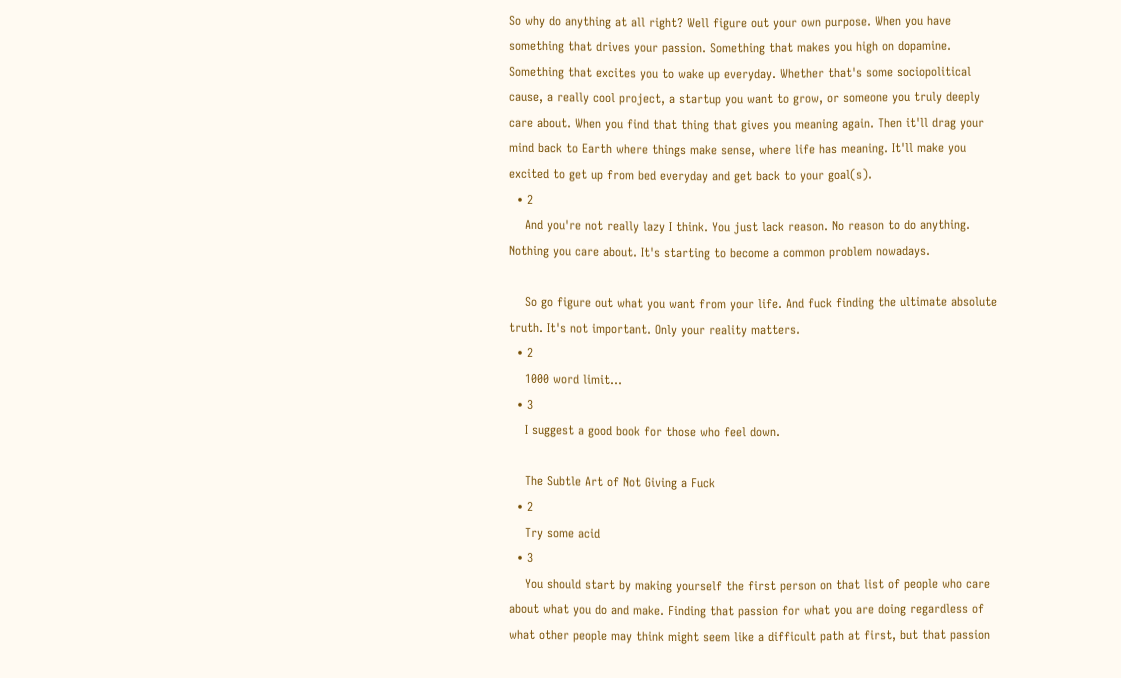So why do anything at all right? Well figure out your own purpose. When you have something that drives your passion. Something that makes you high on dopamine. Something that excites you to wake up everyday. Whether that's some sociopolitical cause, a really cool project, a startup you want to grow, or someone you truly deeply care about. When you find that thing that gives you meaning again. Then it'll drag your mind back to Earth where things make sense, where life has meaning. It'll make you excited to get up from bed everyday and get back to your goal(s).
  • 2
    And you're not really lazy I think. You just lack reason. No reason to do anything. Nothing you care about. It's starting to become a common problem nowadays.

    So go figure out what you want from your life. And fuck finding the ultimate absolute truth. It's not important. Only your reality matters.
  • 2
    1000 word limit...
  • 3
    I suggest a good book for those who feel down.

    The Subtle Art of Not Giving a Fuck
  • 2
    Try some acid
  • 3
    You should start by making yourself the first person on that list of people who care about what you do and make. Finding that passion for what you are doing regardless of what other people may think might seem like a difficult path at first, but that passion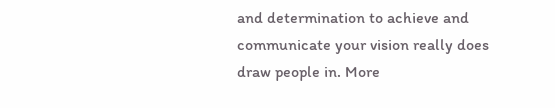and determination to achieve and communicate your vision really does draw people in. More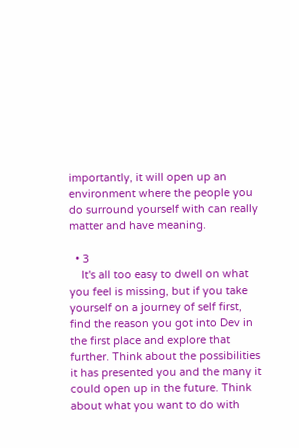importantly, it will open up an environment where the people you do surround yourself with can really matter and have meaning.

  • 3
    It's all too easy to dwell on what you feel is missing, but if you take yourself on a journey of self first, find the reason you got into Dev in the first place and explore that further. Think about the possibilities it has presented you and the many it could open up in the future. Think about what you want to do with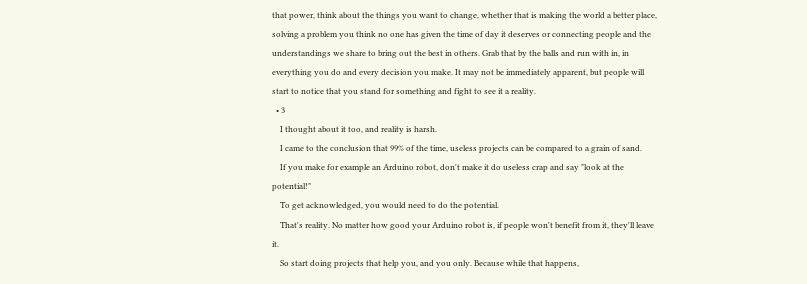that power, think about the things you want to change, whether that is making the world a better place, solving a problem you think no one has given the time of day it deserves or connecting people and the understandings we share to bring out the best in others. Grab that by the balls and run with in, in everything you do and every decision you make. It may not be immediately apparent, but people will start to notice that you stand for something and fight to see it a reality.
  • 3
    I thought about it too, and reality is harsh.
    I came to the conclusion that 99% of the time, useless projects can be compared to a grain of sand.
    If you make for example an Arduino robot, don't make it do useless crap and say "look at the potential!"
    To get acknowledged, you would need to do the potential.
    That's reality. No matter how good your Arduino robot is, if people won't benefit from it, they'll leave it.
    So start doing projects that help you, and you only. Because while that happens,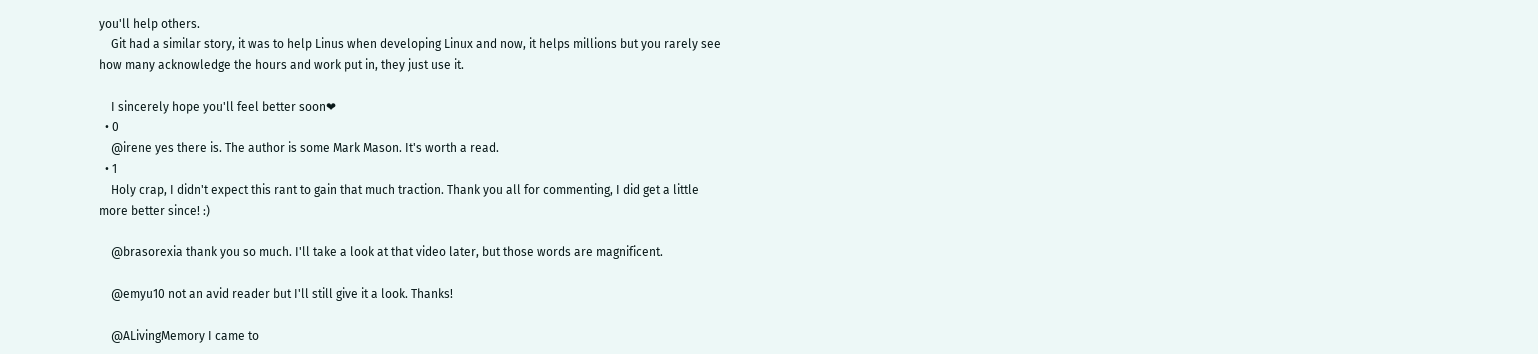you'll help others.
    Git had a similar story, it was to help Linus when developing Linux and now, it helps millions but you rarely see how many acknowledge the hours and work put in, they just use it.

    I sincerely hope you'll feel better soon❤
  • 0
    @irene yes there is. The author is some Mark Mason. It's worth a read.
  • 1
    Holy crap, I didn't expect this rant to gain that much traction. Thank you all for commenting, I did get a little more better since! :)

    @brasorexia thank you so much. I'll take a look at that video later, but those words are magnificent.

    @emyu10 not an avid reader but I'll still give it a look. Thanks!

    @ALivingMemory I came to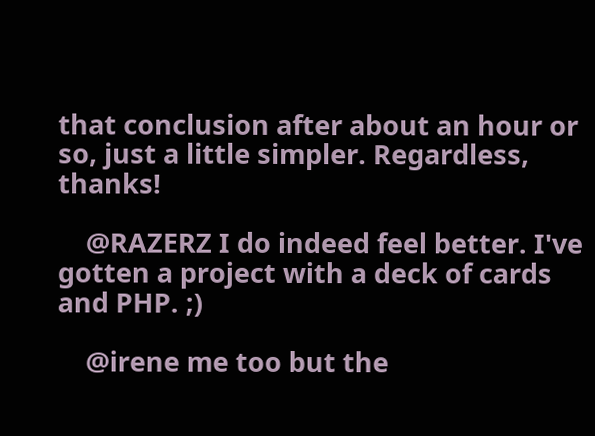that conclusion after about an hour or so, just a little simpler. Regardless, thanks!

    @RAZERZ I do indeed feel better. I've gotten a project with a deck of cards and PHP. ;)

    @irene me too but the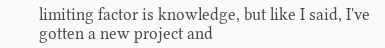limiting factor is knowledge, but like I said, I've gotten a new project and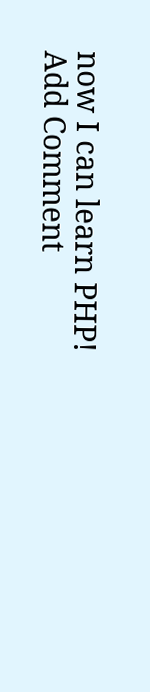now I can learn PHP!
Add Comment